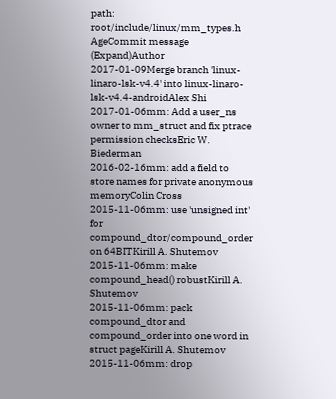path: root/include/linux/mm_types.h
AgeCommit message (Expand)Author
2017-01-09Merge branch 'linux-linaro-lsk-v4.4' into linux-linaro-lsk-v4.4-androidAlex Shi
2017-01-06mm: Add a user_ns owner to mm_struct and fix ptrace permission checksEric W. Biederman
2016-02-16mm: add a field to store names for private anonymous memoryColin Cross
2015-11-06mm: use 'unsigned int' for compound_dtor/compound_order on 64BITKirill A. Shutemov
2015-11-06mm: make compound_head() robustKirill A. Shutemov
2015-11-06mm: pack compound_dtor and compound_order into one word in struct pageKirill A. Shutemov
2015-11-06mm: drop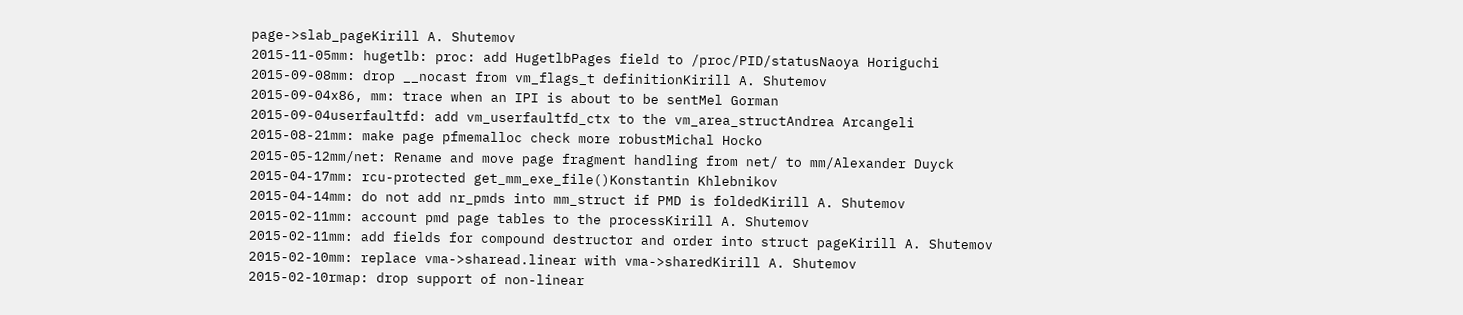page->slab_pageKirill A. Shutemov
2015-11-05mm: hugetlb: proc: add HugetlbPages field to /proc/PID/statusNaoya Horiguchi
2015-09-08mm: drop __nocast from vm_flags_t definitionKirill A. Shutemov
2015-09-04x86, mm: trace when an IPI is about to be sentMel Gorman
2015-09-04userfaultfd: add vm_userfaultfd_ctx to the vm_area_structAndrea Arcangeli
2015-08-21mm: make page pfmemalloc check more robustMichal Hocko
2015-05-12mm/net: Rename and move page fragment handling from net/ to mm/Alexander Duyck
2015-04-17mm: rcu-protected get_mm_exe_file()Konstantin Khlebnikov
2015-04-14mm: do not add nr_pmds into mm_struct if PMD is foldedKirill A. Shutemov
2015-02-11mm: account pmd page tables to the processKirill A. Shutemov
2015-02-11mm: add fields for compound destructor and order into struct pageKirill A. Shutemov
2015-02-10mm: replace vma->sharead.linear with vma->sharedKirill A. Shutemov
2015-02-10rmap: drop support of non-linear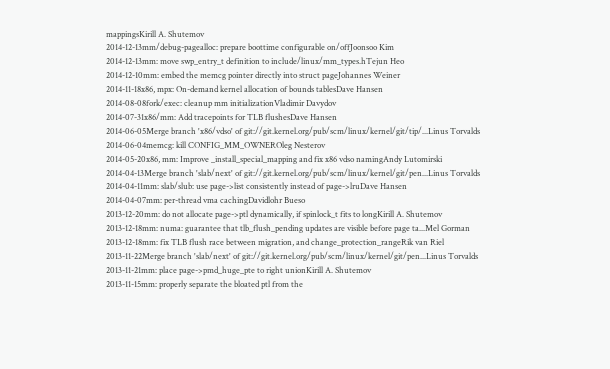mappingsKirill A. Shutemov
2014-12-13mm/debug-pagealloc: prepare boottime configurable on/offJoonsoo Kim
2014-12-13mm: move swp_entry_t definition to include/linux/mm_types.hTejun Heo
2014-12-10mm: embed the memcg pointer directly into struct pageJohannes Weiner
2014-11-18x86, mpx: On-demand kernel allocation of bounds tablesDave Hansen
2014-08-08fork/exec: cleanup mm initializationVladimir Davydov
2014-07-31x86/mm: Add tracepoints for TLB flushesDave Hansen
2014-06-05Merge branch 'x86/vdso' of git://git.kernel.org/pub/scm/linux/kernel/git/tip/...Linus Torvalds
2014-06-04memcg: kill CONFIG_MM_OWNEROleg Nesterov
2014-05-20x86, mm: Improve _install_special_mapping and fix x86 vdso namingAndy Lutomirski
2014-04-13Merge branch 'slab/next' of git://git.kernel.org/pub/scm/linux/kernel/git/pen...Linus Torvalds
2014-04-11mm: slab/slub: use page->list consistently instead of page->lruDave Hansen
2014-04-07mm: per-thread vma cachingDavidlohr Bueso
2013-12-20mm: do not allocate page->ptl dynamically, if spinlock_t fits to longKirill A. Shutemov
2013-12-18mm: numa: guarantee that tlb_flush_pending updates are visible before page ta...Mel Gorman
2013-12-18mm: fix TLB flush race between migration, and change_protection_rangeRik van Riel
2013-11-22Merge branch 'slab/next' of git://git.kernel.org/pub/scm/linux/kernel/git/pen...Linus Torvalds
2013-11-21mm: place page->pmd_huge_pte to right unionKirill A. Shutemov
2013-11-15mm: properly separate the bloated ptl from the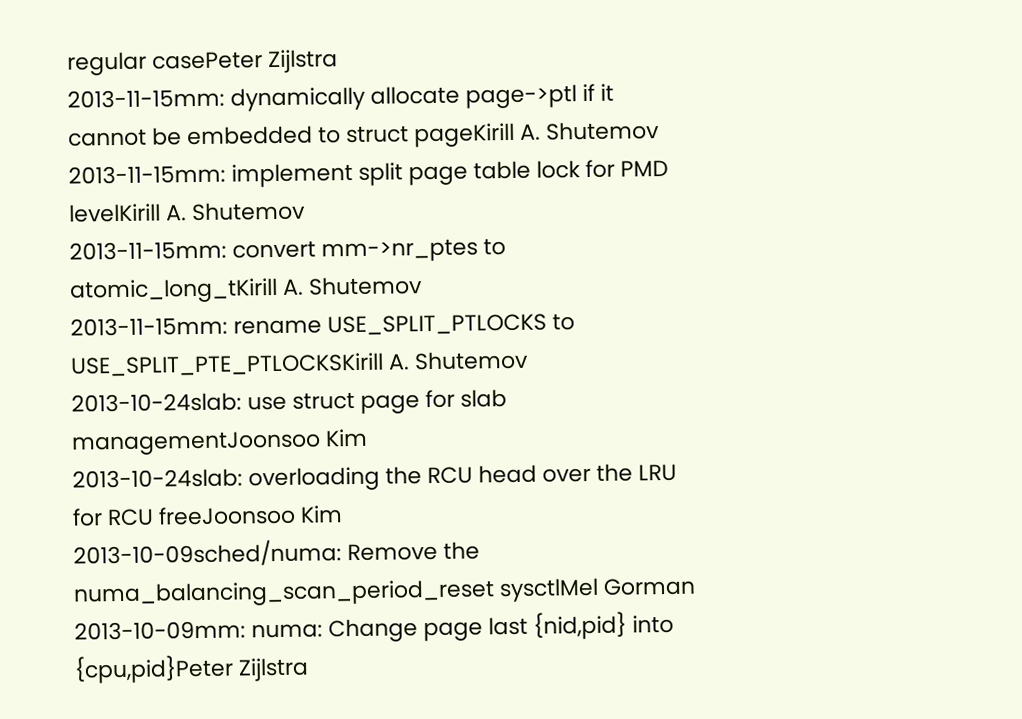regular casePeter Zijlstra
2013-11-15mm: dynamically allocate page->ptl if it cannot be embedded to struct pageKirill A. Shutemov
2013-11-15mm: implement split page table lock for PMD levelKirill A. Shutemov
2013-11-15mm: convert mm->nr_ptes to atomic_long_tKirill A. Shutemov
2013-11-15mm: rename USE_SPLIT_PTLOCKS to USE_SPLIT_PTE_PTLOCKSKirill A. Shutemov
2013-10-24slab: use struct page for slab managementJoonsoo Kim
2013-10-24slab: overloading the RCU head over the LRU for RCU freeJoonsoo Kim
2013-10-09sched/numa: Remove the numa_balancing_scan_period_reset sysctlMel Gorman
2013-10-09mm: numa: Change page last {nid,pid} into {cpu,pid}Peter Zijlstra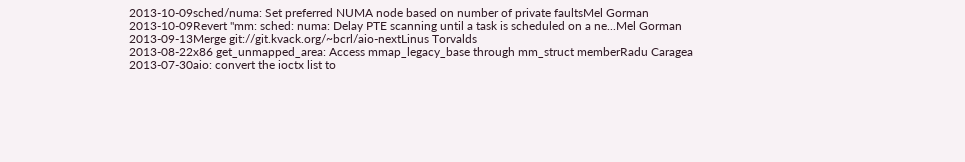2013-10-09sched/numa: Set preferred NUMA node based on number of private faultsMel Gorman
2013-10-09Revert "mm: sched: numa: Delay PTE scanning until a task is scheduled on a ne...Mel Gorman
2013-09-13Merge git://git.kvack.org/~bcrl/aio-nextLinus Torvalds
2013-08-22x86 get_unmapped_area: Access mmap_legacy_base through mm_struct memberRadu Caragea
2013-07-30aio: convert the ioctx list to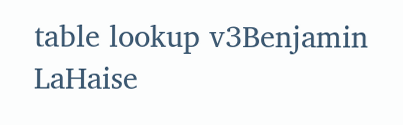table lookup v3Benjamin LaHaise